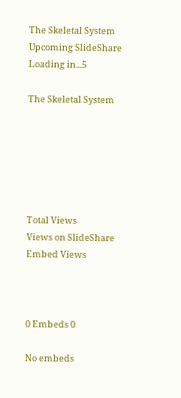The Skeletal System
Upcoming SlideShare
Loading in...5

The Skeletal System






Total Views
Views on SlideShare
Embed Views



0 Embeds 0

No embeds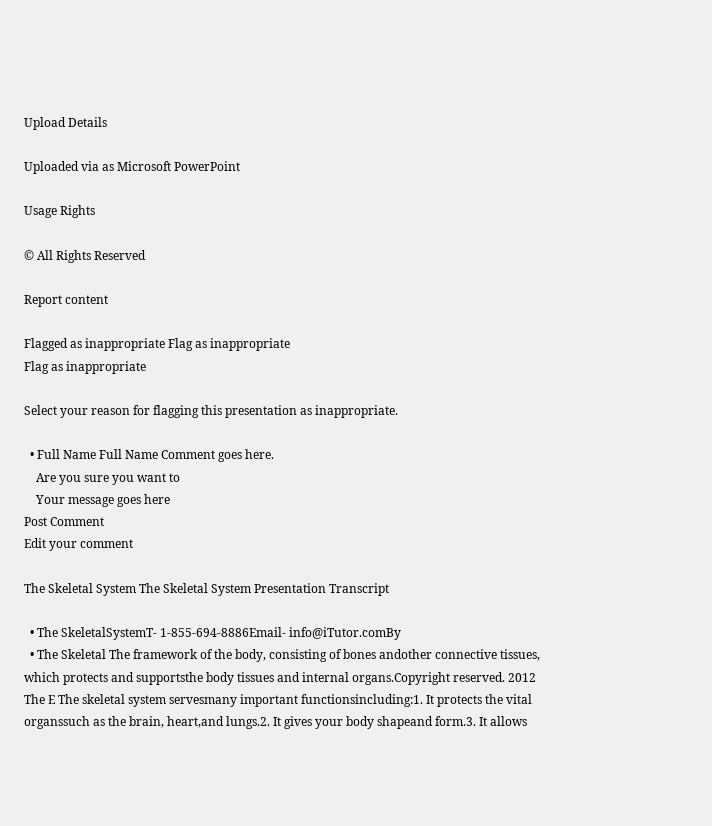Upload Details

Uploaded via as Microsoft PowerPoint

Usage Rights

© All Rights Reserved

Report content

Flagged as inappropriate Flag as inappropriate
Flag as inappropriate

Select your reason for flagging this presentation as inappropriate.

  • Full Name Full Name Comment goes here.
    Are you sure you want to
    Your message goes here
Post Comment
Edit your comment

The Skeletal System The Skeletal System Presentation Transcript

  • The SkeletalSystemT- 1-855-694-8886Email- info@iTutor.comBy
  • The Skeletal The framework of the body, consisting of bones andother connective tissues, which protects and supportsthe body tissues and internal organs.Copyright reserved. 2012 The E The skeletal system servesmany important functionsincluding:1. It protects the vital organssuch as the brain, heart,and lungs.2. It gives your body shapeand form.3. It allows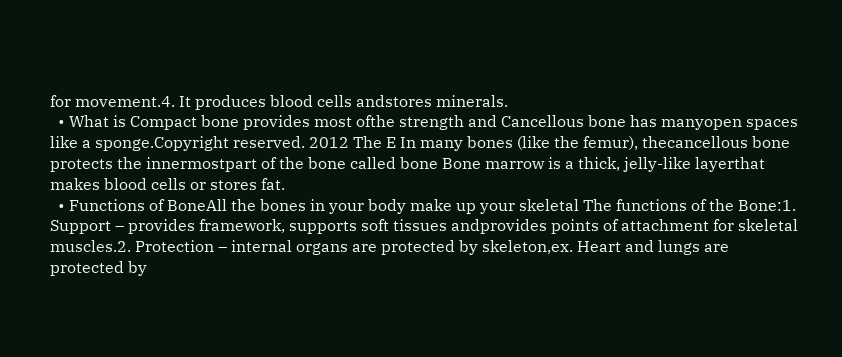for movement.4. It produces blood cells andstores minerals.
  • What is Compact bone provides most ofthe strength and Cancellous bone has manyopen spaces like a sponge.Copyright reserved. 2012 The E In many bones (like the femur), thecancellous bone protects the innermostpart of the bone called bone Bone marrow is a thick, jelly-like layerthat makes blood cells or stores fat.
  • Functions of BoneAll the bones in your body make up your skeletal The functions of the Bone:1. Support – provides framework, supports soft tissues andprovides points of attachment for skeletal muscles.2. Protection – internal organs are protected by skeleton,ex. Heart and lungs are protected by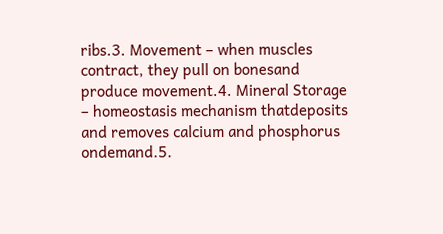ribs.3. Movement – when muscles contract, they pull on bonesand produce movement.4. Mineral Storage – homeostasis mechanism thatdeposits and removes calcium and phosphorus ondemand.5.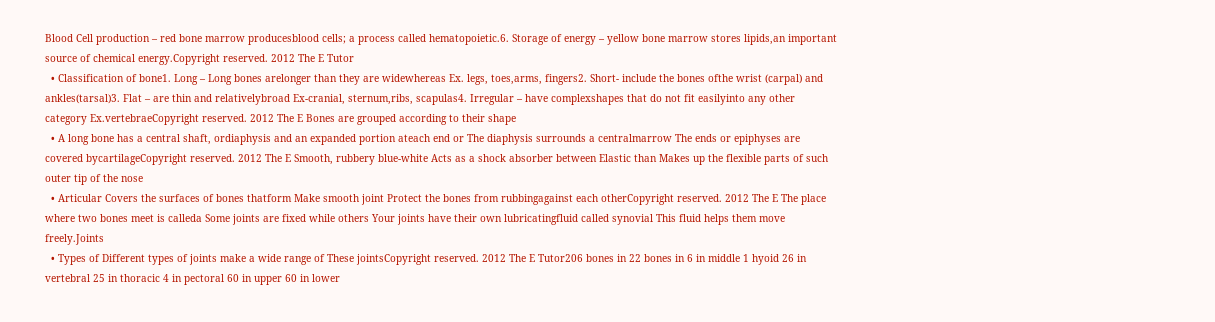Blood Cell production – red bone marrow producesblood cells; a process called hematopoietic.6. Storage of energy – yellow bone marrow stores lipids,an important source of chemical energy.Copyright reserved. 2012 The E Tutor
  • Classification of bone1. Long – Long bones arelonger than they are widewhereas Ex. legs, toes,arms, fingers2. Short- include the bones ofthe wrist (carpal) and ankles(tarsal)3. Flat – are thin and relativelybroad Ex-cranial, sternum,ribs, scapulas4. Irregular – have complexshapes that do not fit easilyinto any other category Ex.vertebraeCopyright reserved. 2012 The E Bones are grouped according to their shape
  • A long bone has a central shaft, ordiaphysis and an expanded portion ateach end or The diaphysis surrounds a centralmarrow The ends or epiphyses are covered bycartilageCopyright reserved. 2012 The E Smooth, rubbery blue-white Acts as a shock absorber between Elastic than Makes up the flexible parts of such outer tip of the nose
  • Articular Covers the surfaces of bones thatform Make smooth joint Protect the bones from rubbingagainst each otherCopyright reserved. 2012 The E The place where two bones meet is calleda Some joints are fixed while others Your joints have their own lubricatingfluid called synovial This fluid helps them move freely.Joints
  • Types of Different types of joints make a wide range of These jointsCopyright reserved. 2012 The E Tutor206 bones in 22 bones in 6 in middle 1 hyoid 26 in vertebral 25 in thoracic 4 in pectoral 60 in upper 60 in lower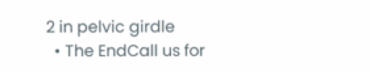2 in pelvic girdle
  • The EndCall us for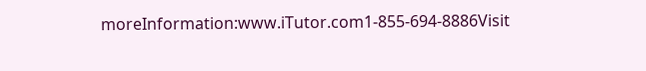moreInformation:www.iTutor.com1-855-694-8886Visit